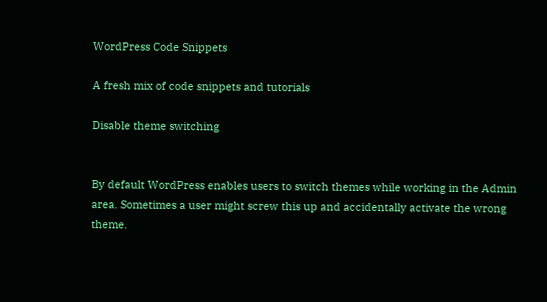WordPress Code Snippets

A fresh mix of code snippets and tutorials

Disable theme switching


By default WordPress enables users to switch themes while working in the Admin area. Sometimes a user might screw this up and accidentally activate the wrong theme.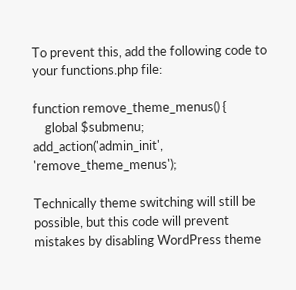To prevent this, add the following code to your functions.php file:

function remove_theme_menus() {
    global $submenu;
add_action('admin_init', 'remove_theme_menus');

Technically theme switching will still be possible, but this code will prevent mistakes by disabling WordPress theme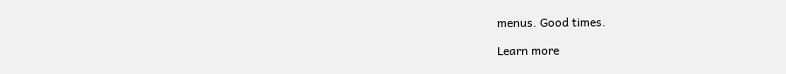menus. Good times.

Learn more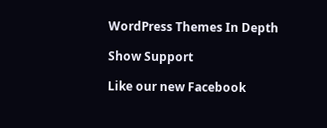WordPress Themes In Depth

Show Support

Like our new Facebook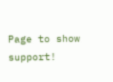Page to show support!